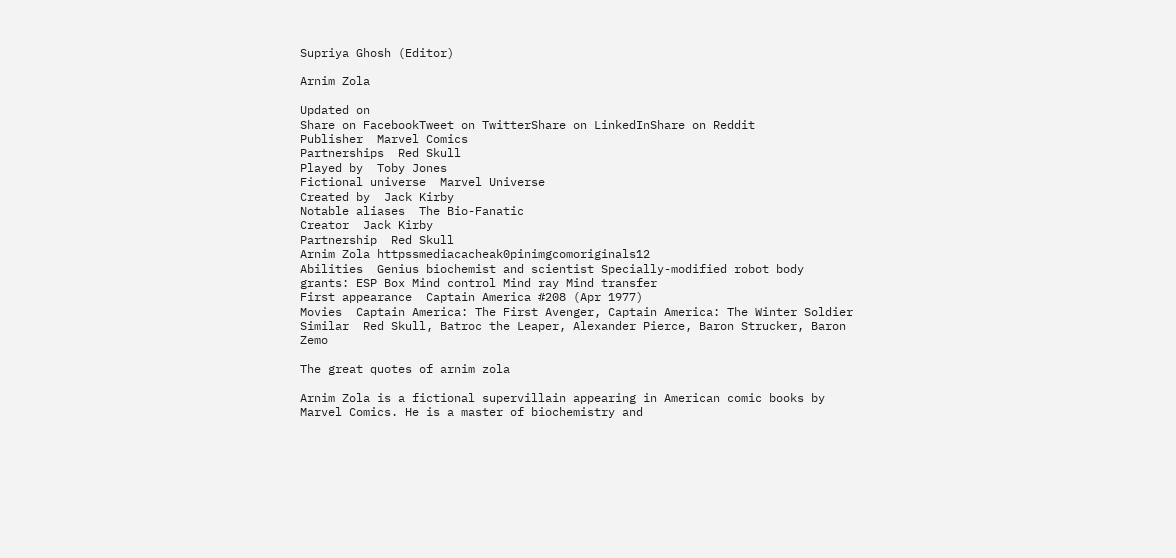Supriya Ghosh (Editor)

Arnim Zola

Updated on
Share on FacebookTweet on TwitterShare on LinkedInShare on Reddit
Publisher  Marvel Comics
Partnerships  Red Skull
Played by  Toby Jones
Fictional universe  Marvel Universe
Created by  Jack Kirby
Notable aliases  The Bio-Fanatic
Creator  Jack Kirby
Partnership  Red Skull
Arnim Zola httpssmediacacheak0pinimgcomoriginals12
Abilities  Genius biochemist and scientist Specially-modified robot body grants: ESP Box Mind control Mind ray Mind transfer
First appearance  Captain America #208 (Apr 1977)
Movies  Captain America: The First Avenger, Captain America: The Winter Soldier
Similar  Red Skull, Batroc the Leaper, Alexander Pierce, Baron Strucker, Baron Zemo

The great quotes of arnim zola

Arnim Zola is a fictional supervillain appearing in American comic books by Marvel Comics. He is a master of biochemistry and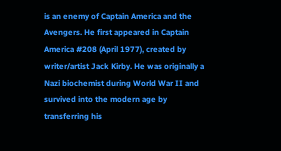is an enemy of Captain America and the Avengers. He first appeared in Captain America #208 (April 1977), created by writer/artist Jack Kirby. He was originally a Nazi biochemist during World War II and survived into the modern age by transferring his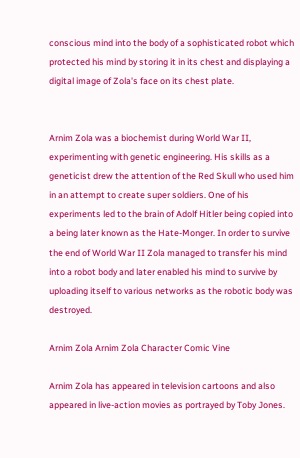conscious mind into the body of a sophisticated robot which protected his mind by storing it in its chest and displaying a digital image of Zola's face on its chest plate.


Arnim Zola was a biochemist during World War II, experimenting with genetic engineering. His skills as a geneticist drew the attention of the Red Skull who used him in an attempt to create super soldiers. One of his experiments led to the brain of Adolf Hitler being copied into a being later known as the Hate-Monger. In order to survive the end of World War II Zola managed to transfer his mind into a robot body and later enabled his mind to survive by uploading itself to various networks as the robotic body was destroyed.

Arnim Zola Arnim Zola Character Comic Vine

Arnim Zola has appeared in television cartoons and also appeared in live-action movies as portrayed by Toby Jones.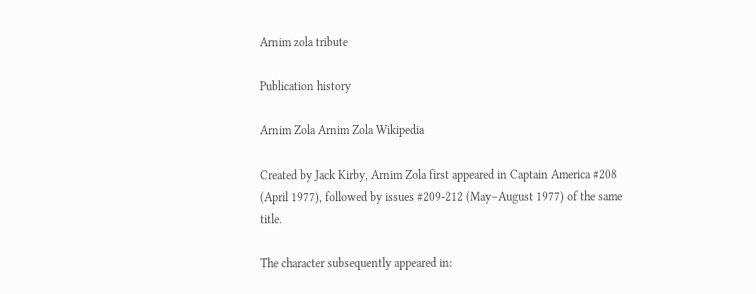Arnim zola tribute

Publication history

Arnim Zola Arnim Zola Wikipedia

Created by Jack Kirby, Arnim Zola first appeared in Captain America #208 (April 1977), followed by issues #209-212 (May–August 1977) of the same title.

The character subsequently appeared in: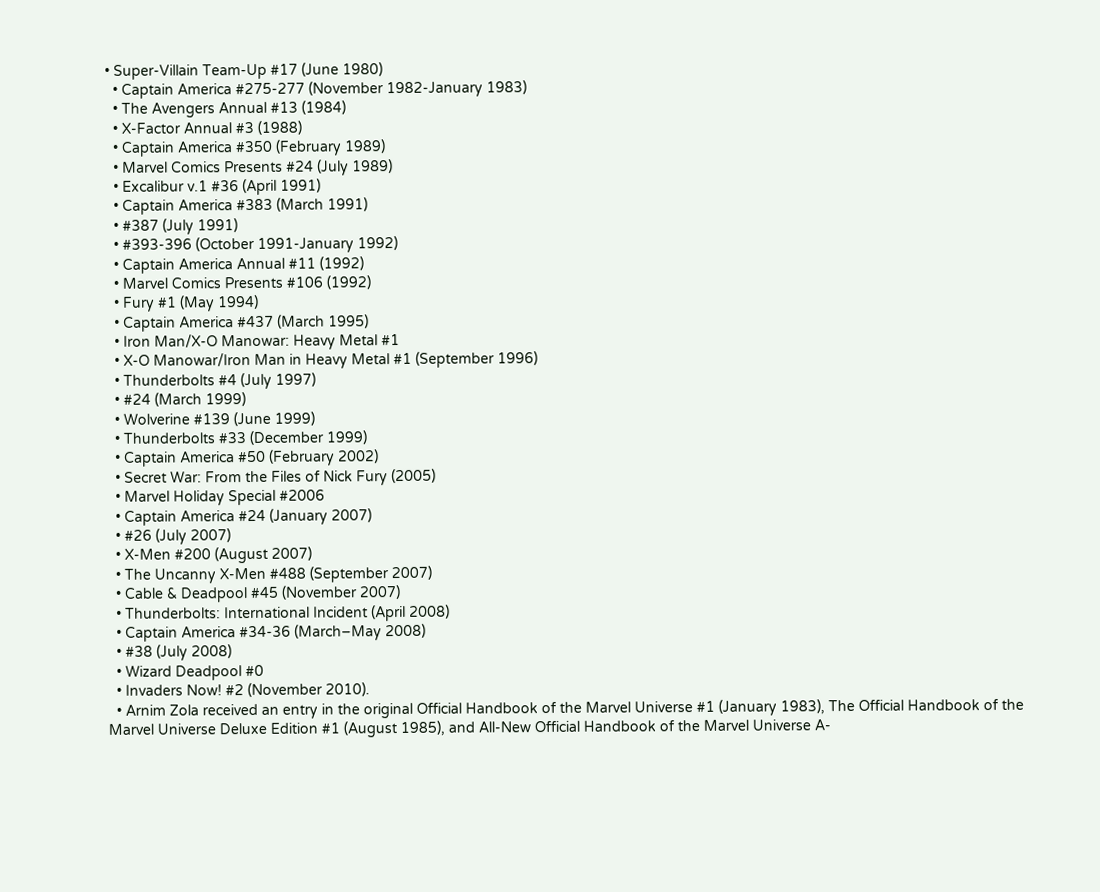• Super-Villain Team-Up #17 (June 1980)
  • Captain America #275-277 (November 1982-January 1983)
  • The Avengers Annual #13 (1984)
  • X-Factor Annual #3 (1988)
  • Captain America #350 (February 1989)
  • Marvel Comics Presents #24 (July 1989)
  • Excalibur v.1 #36 (April 1991)
  • Captain America #383 (March 1991)
  • #387 (July 1991)
  • #393-396 (October 1991-January 1992)
  • Captain America Annual #11 (1992)
  • Marvel Comics Presents #106 (1992)
  • Fury #1 (May 1994)
  • Captain America #437 (March 1995)
  • Iron Man/X-O Manowar: Heavy Metal #1
  • X-O Manowar/Iron Man in Heavy Metal #1 (September 1996)
  • Thunderbolts #4 (July 1997)
  • #24 (March 1999)
  • Wolverine #139 (June 1999)
  • Thunderbolts #33 (December 1999)
  • Captain America #50 (February 2002)
  • Secret War: From the Files of Nick Fury (2005)
  • Marvel Holiday Special #2006
  • Captain America #24 (January 2007)
  • #26 (July 2007)
  • X-Men #200 (August 2007)
  • The Uncanny X-Men #488 (September 2007)
  • Cable & Deadpool #45 (November 2007)
  • Thunderbolts: International Incident (April 2008)
  • Captain America #34-36 (March–May 2008)
  • #38 (July 2008)
  • Wizard Deadpool #0
  • Invaders Now! #2 (November 2010).
  • Arnim Zola received an entry in the original Official Handbook of the Marvel Universe #1 (January 1983), The Official Handbook of the Marvel Universe Deluxe Edition #1 (August 1985), and All-New Official Handbook of the Marvel Universe A-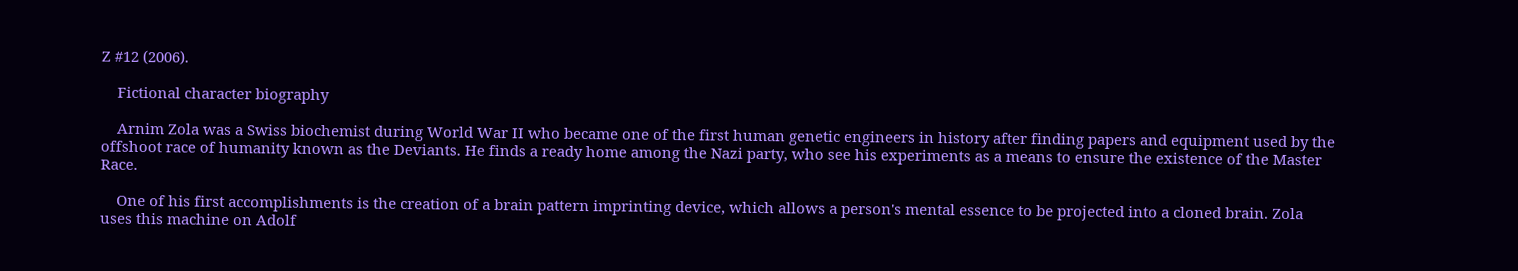Z #12 (2006).

    Fictional character biography

    Arnim Zola was a Swiss biochemist during World War II who became one of the first human genetic engineers in history after finding papers and equipment used by the offshoot race of humanity known as the Deviants. He finds a ready home among the Nazi party, who see his experiments as a means to ensure the existence of the Master Race.

    One of his first accomplishments is the creation of a brain pattern imprinting device, which allows a person's mental essence to be projected into a cloned brain. Zola uses this machine on Adolf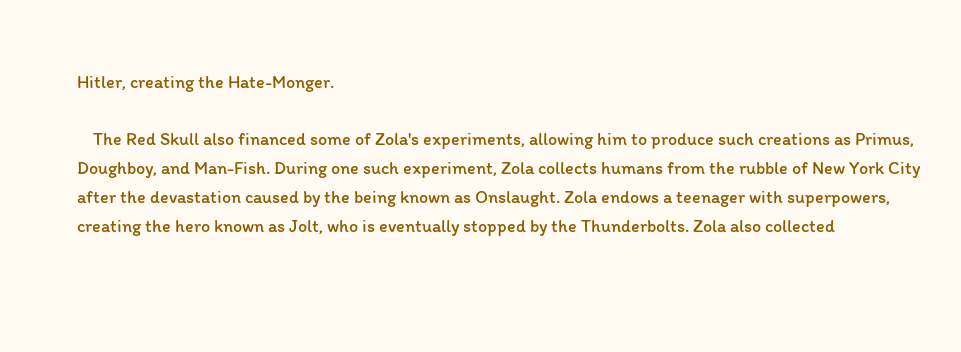Hitler, creating the Hate-Monger.

    The Red Skull also financed some of Zola's experiments, allowing him to produce such creations as Primus, Doughboy, and Man-Fish. During one such experiment, Zola collects humans from the rubble of New York City after the devastation caused by the being known as Onslaught. Zola endows a teenager with superpowers, creating the hero known as Jolt, who is eventually stopped by the Thunderbolts. Zola also collected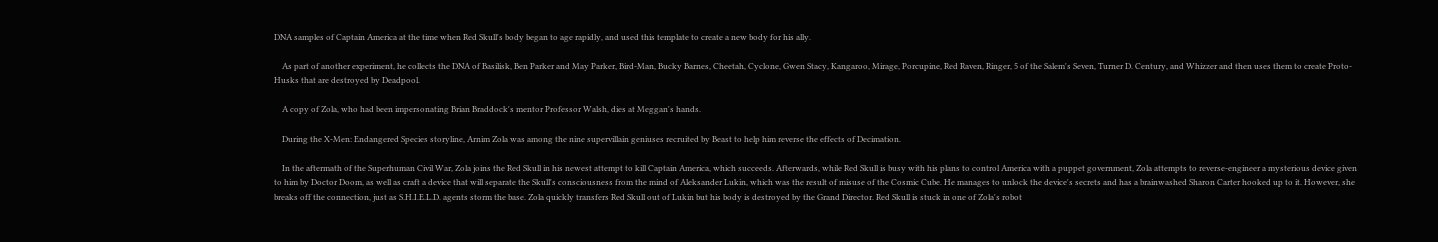DNA samples of Captain America at the time when Red Skull's body began to age rapidly, and used this template to create a new body for his ally.

    As part of another experiment, he collects the DNA of Basilisk, Ben Parker and May Parker, Bird-Man, Bucky Barnes, Cheetah, Cyclone, Gwen Stacy, Kangaroo, Mirage, Porcupine, Red Raven, Ringer, 5 of the Salem's Seven, Turner D. Century, and Whizzer and then uses them to create Proto-Husks that are destroyed by Deadpool.

    A copy of Zola, who had been impersonating Brian Braddock's mentor Professor Walsh, dies at Meggan's hands.

    During the X-Men: Endangered Species storyline, Arnim Zola was among the nine supervillain geniuses recruited by Beast to help him reverse the effects of Decimation.

    In the aftermath of the Superhuman Civil War, Zola joins the Red Skull in his newest attempt to kill Captain America, which succeeds. Afterwards, while Red Skull is busy with his plans to control America with a puppet government, Zola attempts to reverse-engineer a mysterious device given to him by Doctor Doom, as well as craft a device that will separate the Skull's consciousness from the mind of Aleksander Lukin, which was the result of misuse of the Cosmic Cube. He manages to unlock the device's secrets and has a brainwashed Sharon Carter hooked up to it. However, she breaks off the connection, just as S.H.I.E.L.D. agents storm the base. Zola quickly transfers Red Skull out of Lukin but his body is destroyed by the Grand Director. Red Skull is stuck in one of Zola's robot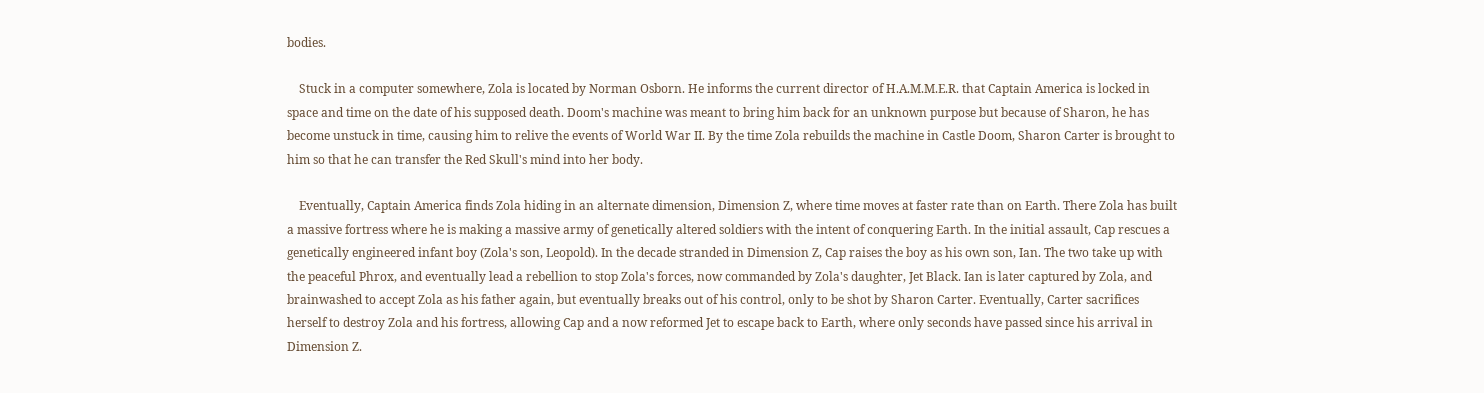bodies.

    Stuck in a computer somewhere, Zola is located by Norman Osborn. He informs the current director of H.A.M.M.E.R. that Captain America is locked in space and time on the date of his supposed death. Doom's machine was meant to bring him back for an unknown purpose but because of Sharon, he has become unstuck in time, causing him to relive the events of World War II. By the time Zola rebuilds the machine in Castle Doom, Sharon Carter is brought to him so that he can transfer the Red Skull's mind into her body.

    Eventually, Captain America finds Zola hiding in an alternate dimension, Dimension Z, where time moves at faster rate than on Earth. There Zola has built a massive fortress where he is making a massive army of genetically altered soldiers with the intent of conquering Earth. In the initial assault, Cap rescues a genetically engineered infant boy (Zola's son, Leopold). In the decade stranded in Dimension Z, Cap raises the boy as his own son, Ian. The two take up with the peaceful Phrox, and eventually lead a rebellion to stop Zola's forces, now commanded by Zola's daughter, Jet Black. Ian is later captured by Zola, and brainwashed to accept Zola as his father again, but eventually breaks out of his control, only to be shot by Sharon Carter. Eventually, Carter sacrifices herself to destroy Zola and his fortress, allowing Cap and a now reformed Jet to escape back to Earth, where only seconds have passed since his arrival in Dimension Z.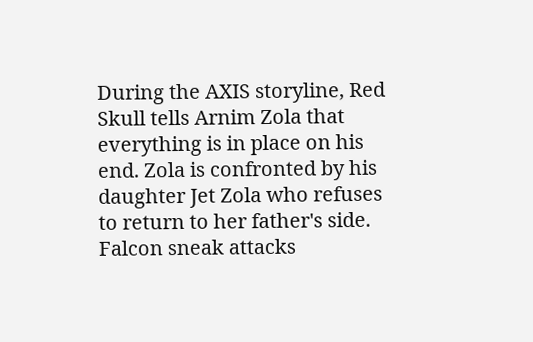During the AXIS storyline, Red Skull tells Arnim Zola that everything is in place on his end. Zola is confronted by his daughter Jet Zola who refuses to return to her father's side. Falcon sneak attacks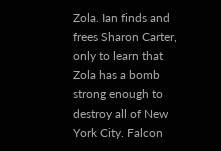Zola. Ian finds and frees Sharon Carter, only to learn that Zola has a bomb strong enough to destroy all of New York City. Falcon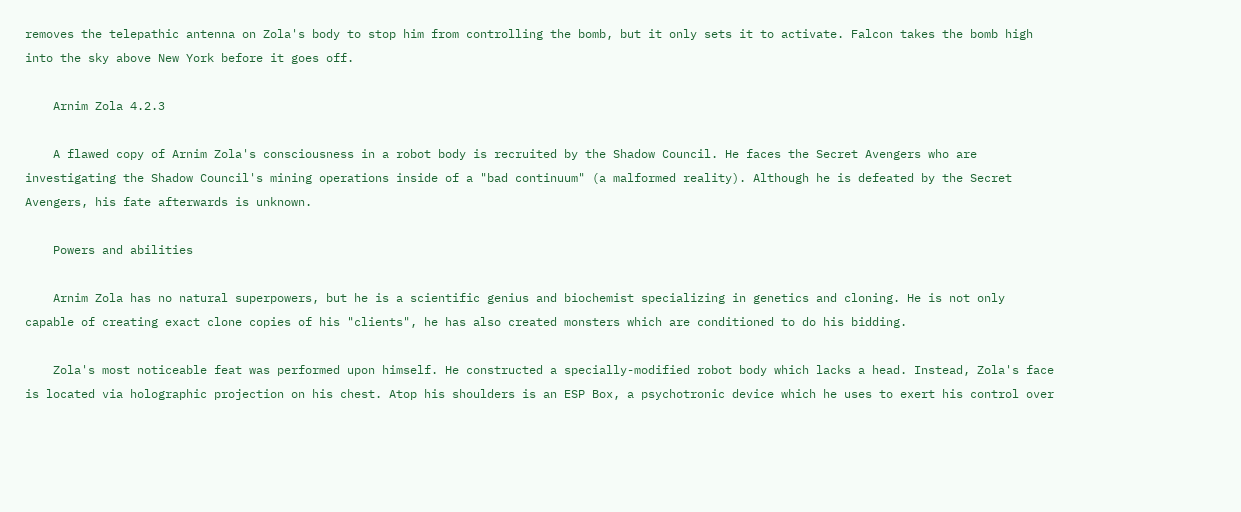removes the telepathic antenna on Zola's body to stop him from controlling the bomb, but it only sets it to activate. Falcon takes the bomb high into the sky above New York before it goes off.

    Arnim Zola 4.2.3

    A flawed copy of Arnim Zola's consciousness in a robot body is recruited by the Shadow Council. He faces the Secret Avengers who are investigating the Shadow Council's mining operations inside of a "bad continuum" (a malformed reality). Although he is defeated by the Secret Avengers, his fate afterwards is unknown.

    Powers and abilities

    Arnim Zola has no natural superpowers, but he is a scientific genius and biochemist specializing in genetics and cloning. He is not only capable of creating exact clone copies of his "clients", he has also created monsters which are conditioned to do his bidding.

    Zola's most noticeable feat was performed upon himself. He constructed a specially-modified robot body which lacks a head. Instead, Zola's face is located via holographic projection on his chest. Atop his shoulders is an ESP Box, a psychotronic device which he uses to exert his control over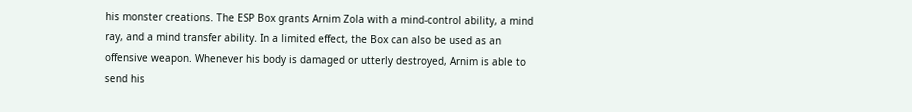his monster creations. The ESP Box grants Arnim Zola with a mind-control ability, a mind ray, and a mind transfer ability. In a limited effect, the Box can also be used as an offensive weapon. Whenever his body is damaged or utterly destroyed, Arnim is able to send his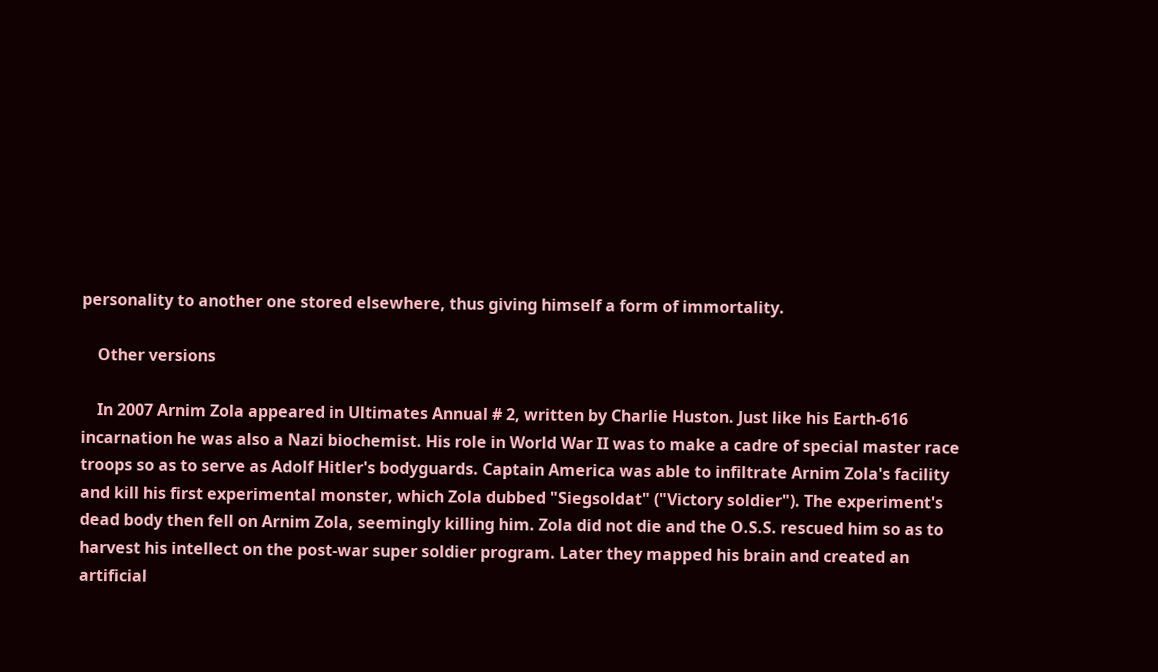personality to another one stored elsewhere, thus giving himself a form of immortality.

    Other versions

    In 2007 Arnim Zola appeared in Ultimates Annual # 2, written by Charlie Huston. Just like his Earth-616 incarnation he was also a Nazi biochemist. His role in World War II was to make a cadre of special master race troops so as to serve as Adolf Hitler's bodyguards. Captain America was able to infiltrate Arnim Zola's facility and kill his first experimental monster, which Zola dubbed "Siegsoldat" ("Victory soldier"). The experiment's dead body then fell on Arnim Zola, seemingly killing him. Zola did not die and the O.S.S. rescued him so as to harvest his intellect on the post-war super soldier program. Later they mapped his brain and created an artificial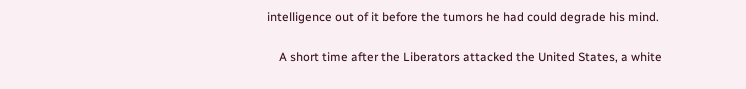intelligence out of it before the tumors he had could degrade his mind.

    A short time after the Liberators attacked the United States, a white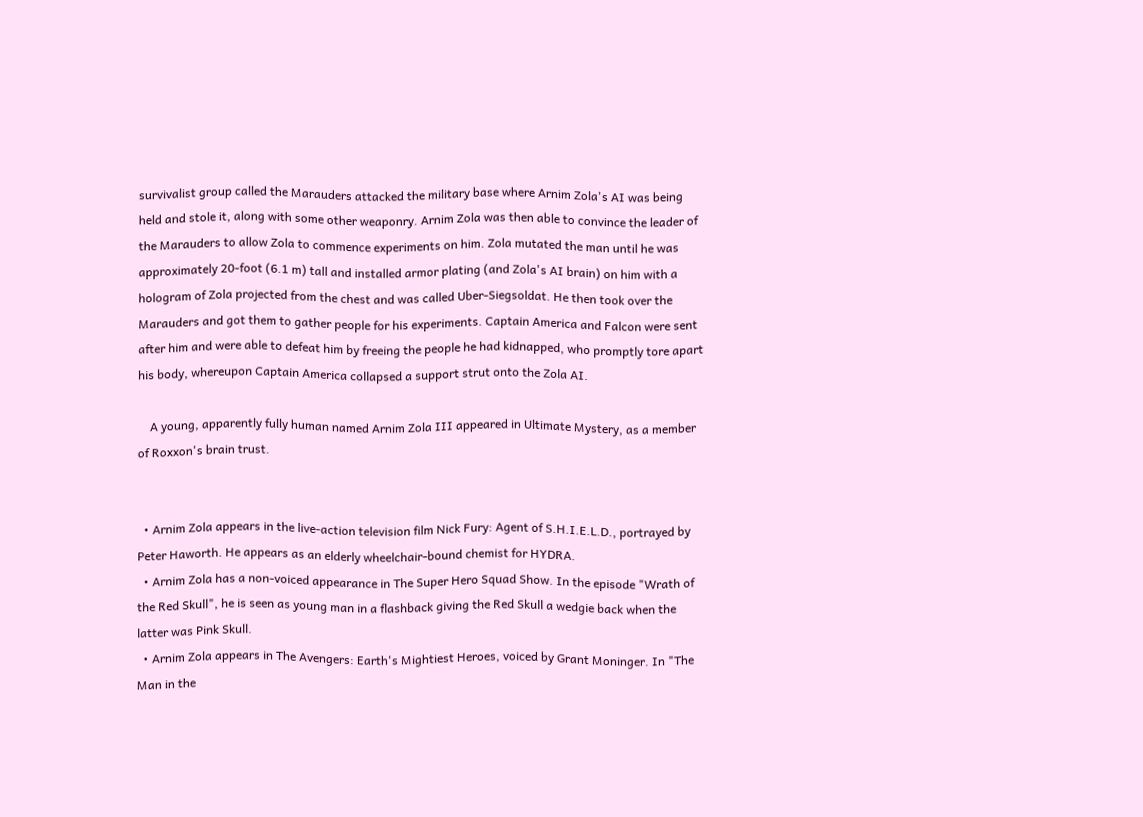survivalist group called the Marauders attacked the military base where Arnim Zola's AI was being held and stole it, along with some other weaponry. Arnim Zola was then able to convince the leader of the Marauders to allow Zola to commence experiments on him. Zola mutated the man until he was approximately 20-foot (6.1 m) tall and installed armor plating (and Zola's AI brain) on him with a hologram of Zola projected from the chest and was called Uber-Siegsoldat. He then took over the Marauders and got them to gather people for his experiments. Captain America and Falcon were sent after him and were able to defeat him by freeing the people he had kidnapped, who promptly tore apart his body, whereupon Captain America collapsed a support strut onto the Zola AI.

    A young, apparently fully human named Arnim Zola III appeared in Ultimate Mystery, as a member of Roxxon's brain trust.


  • Arnim Zola appears in the live-action television film Nick Fury: Agent of S.H.I.E.L.D., portrayed by Peter Haworth. He appears as an elderly wheelchair-bound chemist for HYDRA.
  • Arnim Zola has a non-voiced appearance in The Super Hero Squad Show. In the episode "Wrath of the Red Skull", he is seen as young man in a flashback giving the Red Skull a wedgie back when the latter was Pink Skull.
  • Arnim Zola appears in The Avengers: Earth's Mightiest Heroes, voiced by Grant Moninger. In "The Man in the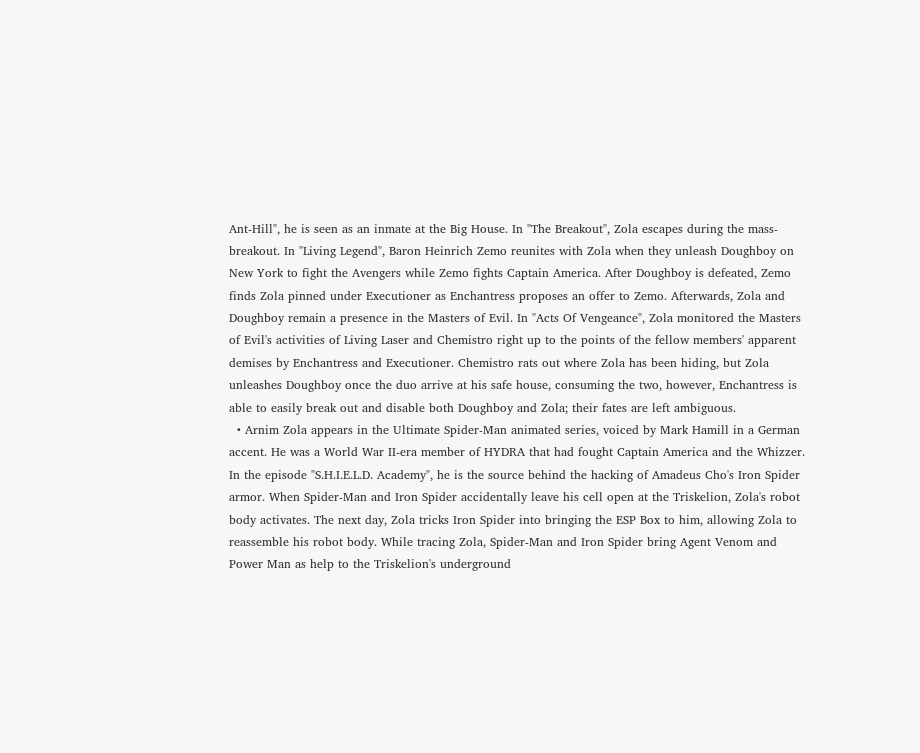Ant-Hill", he is seen as an inmate at the Big House. In "The Breakout", Zola escapes during the mass-breakout. In "Living Legend", Baron Heinrich Zemo reunites with Zola when they unleash Doughboy on New York to fight the Avengers while Zemo fights Captain America. After Doughboy is defeated, Zemo finds Zola pinned under Executioner as Enchantress proposes an offer to Zemo. Afterwards, Zola and Doughboy remain a presence in the Masters of Evil. In "Acts Of Vengeance", Zola monitored the Masters of Evil's activities of Living Laser and Chemistro right up to the points of the fellow members' apparent demises by Enchantress and Executioner. Chemistro rats out where Zola has been hiding, but Zola unleashes Doughboy once the duo arrive at his safe house, consuming the two, however, Enchantress is able to easily break out and disable both Doughboy and Zola; their fates are left ambiguous.
  • Arnim Zola appears in the Ultimate Spider-Man animated series, voiced by Mark Hamill in a German accent. He was a World War II-era member of HYDRA that had fought Captain America and the Whizzer. In the episode "S.H.I.E.L.D. Academy", he is the source behind the hacking of Amadeus Cho's Iron Spider armor. When Spider-Man and Iron Spider accidentally leave his cell open at the Triskelion, Zola's robot body activates. The next day, Zola tricks Iron Spider into bringing the ESP Box to him, allowing Zola to reassemble his robot body. While tracing Zola, Spider-Man and Iron Spider bring Agent Venom and Power Man as help to the Triskelion's underground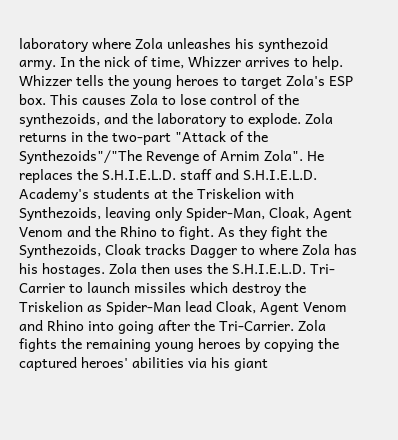laboratory where Zola unleashes his synthezoid army. In the nick of time, Whizzer arrives to help. Whizzer tells the young heroes to target Zola's ESP box. This causes Zola to lose control of the synthezoids, and the laboratory to explode. Zola returns in the two-part "Attack of the Synthezoids"/"The Revenge of Arnim Zola". He replaces the S.H.I.E.L.D. staff and S.H.I.E.L.D. Academy's students at the Triskelion with Synthezoids, leaving only Spider-Man, Cloak, Agent Venom and the Rhino to fight. As they fight the Synthezoids, Cloak tracks Dagger to where Zola has his hostages. Zola then uses the S.H.I.E.L.D. Tri-Carrier to launch missiles which destroy the Triskelion as Spider-Man lead Cloak, Agent Venom and Rhino into going after the Tri-Carrier. Zola fights the remaining young heroes by copying the captured heroes' abilities via his giant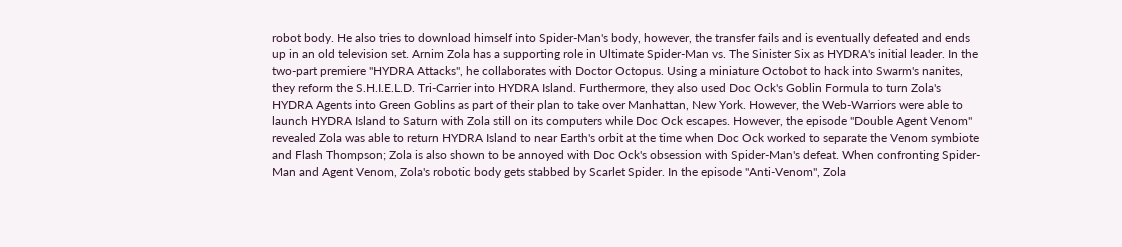robot body. He also tries to download himself into Spider-Man's body, however, the transfer fails and is eventually defeated and ends up in an old television set. Arnim Zola has a supporting role in Ultimate Spider-Man vs. The Sinister Six as HYDRA's initial leader. In the two-part premiere "HYDRA Attacks", he collaborates with Doctor Octopus. Using a miniature Octobot to hack into Swarm's nanites, they reform the S.H.I.E.L.D. Tri-Carrier into HYDRA Island. Furthermore, they also used Doc Ock's Goblin Formula to turn Zola's HYDRA Agents into Green Goblins as part of their plan to take over Manhattan, New York. However, the Web-Warriors were able to launch HYDRA Island to Saturn with Zola still on its computers while Doc Ock escapes. However, the episode "Double Agent Venom" revealed Zola was able to return HYDRA Island to near Earth's orbit at the time when Doc Ock worked to separate the Venom symbiote and Flash Thompson; Zola is also shown to be annoyed with Doc Ock's obsession with Spider-Man's defeat. When confronting Spider-Man and Agent Venom, Zola's robotic body gets stabbed by Scarlet Spider. In the episode "Anti-Venom", Zola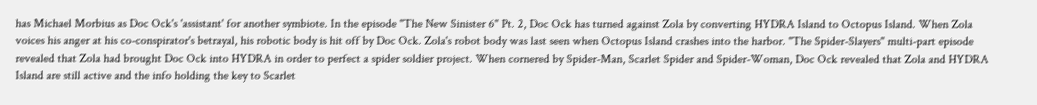has Michael Morbius as Doc Ock's 'assistant' for another symbiote. In the episode "The New Sinister 6" Pt. 2, Doc Ock has turned against Zola by converting HYDRA Island to Octopus Island. When Zola voices his anger at his co-conspirator's betrayal, his robotic body is hit off by Doc Ock. Zola's robot body was last seen when Octopus Island crashes into the harbor. "The Spider-Slayers" multi-part episode revealed that Zola had brought Doc Ock into HYDRA in order to perfect a spider soldier project. When cornered by Spider-Man, Scarlet Spider and Spider-Woman, Doc Ock revealed that Zola and HYDRA Island are still active and the info holding the key to Scarlet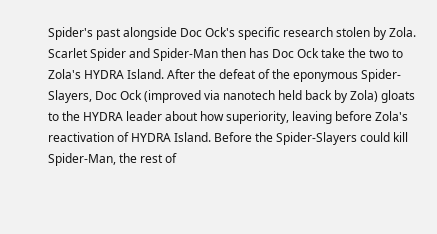Spider's past alongside Doc Ock's specific research stolen by Zola. Scarlet Spider and Spider-Man then has Doc Ock take the two to Zola's HYDRA Island. After the defeat of the eponymous Spider-Slayers, Doc Ock (improved via nanotech held back by Zola) gloats to the HYDRA leader about how superiority, leaving before Zola's reactivation of HYDRA Island. Before the Spider-Slayers could kill Spider-Man, the rest of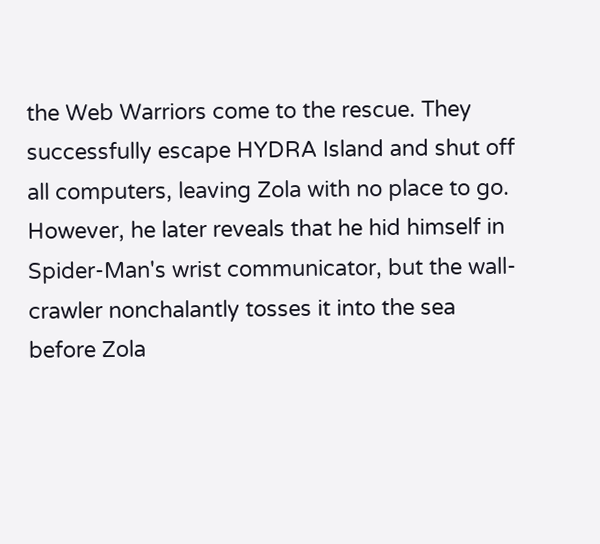the Web Warriors come to the rescue. They successfully escape HYDRA Island and shut off all computers, leaving Zola with no place to go. However, he later reveals that he hid himself in Spider-Man's wrist communicator, but the wall-crawler nonchalantly tosses it into the sea before Zola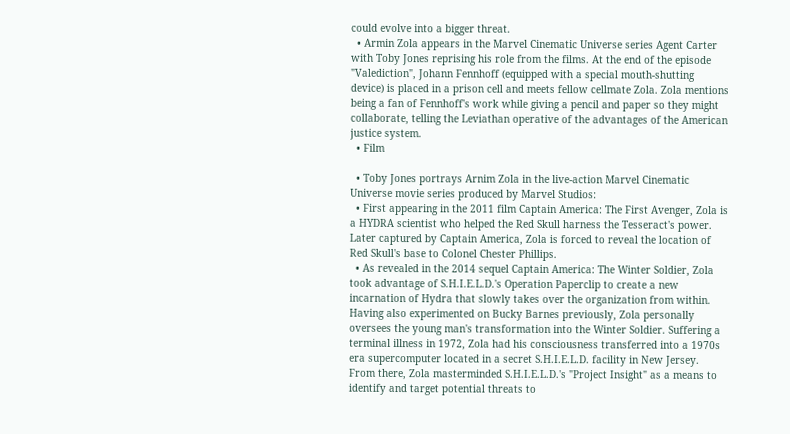could evolve into a bigger threat.
  • Armin Zola appears in the Marvel Cinematic Universe series Agent Carter with Toby Jones reprising his role from the films. At the end of the episode "Valediction", Johann Fennhoff (equipped with a special mouth-shutting device) is placed in a prison cell and meets fellow cellmate Zola. Zola mentions being a fan of Fennhoff's work while giving a pencil and paper so they might collaborate, telling the Leviathan operative of the advantages of the American justice system.
  • Film

  • Toby Jones portrays Arnim Zola in the live-action Marvel Cinematic Universe movie series produced by Marvel Studios:
  • First appearing in the 2011 film Captain America: The First Avenger, Zola is a HYDRA scientist who helped the Red Skull harness the Tesseract's power. Later captured by Captain America, Zola is forced to reveal the location of Red Skull's base to Colonel Chester Phillips.
  • As revealed in the 2014 sequel Captain America: The Winter Soldier, Zola took advantage of S.H.I.E.L.D.'s Operation Paperclip to create a new incarnation of Hydra that slowly takes over the organization from within. Having also experimented on Bucky Barnes previously, Zola personally oversees the young man's transformation into the Winter Soldier. Suffering a terminal illness in 1972, Zola had his consciousness transferred into a 1970s era supercomputer located in a secret S.H.I.E.L.D. facility in New Jersey. From there, Zola masterminded S.H.I.E.L.D.'s "Project Insight" as a means to identify and target potential threats to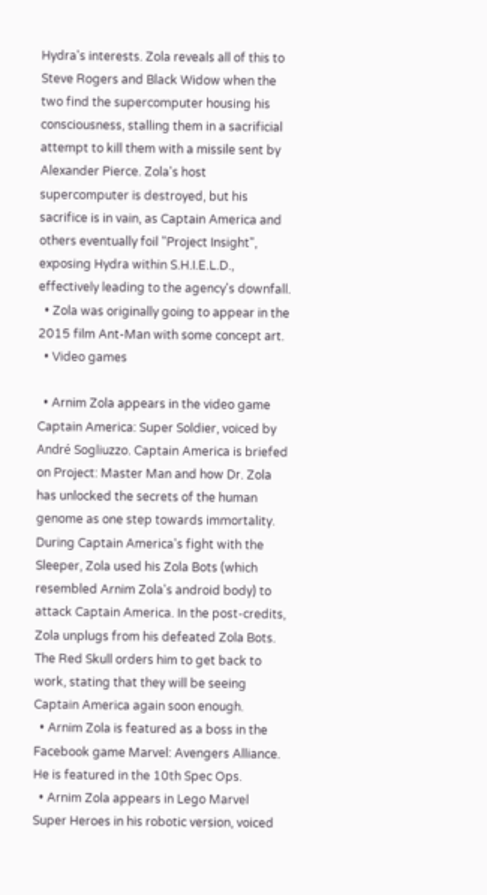Hydra's interests. Zola reveals all of this to Steve Rogers and Black Widow when the two find the supercomputer housing his consciousness, stalling them in a sacrificial attempt to kill them with a missile sent by Alexander Pierce. Zola's host supercomputer is destroyed, but his sacrifice is in vain, as Captain America and others eventually foil "Project Insight", exposing Hydra within S.H.I.E.L.D., effectively leading to the agency's downfall.
  • Zola was originally going to appear in the 2015 film Ant-Man with some concept art.
  • Video games

  • Arnim Zola appears in the video game Captain America: Super Soldier, voiced by André Sogliuzzo. Captain America is briefed on Project: Master Man and how Dr. Zola has unlocked the secrets of the human genome as one step towards immortality. During Captain America's fight with the Sleeper, Zola used his Zola Bots (which resembled Arnim Zola's android body) to attack Captain America. In the post-credits, Zola unplugs from his defeated Zola Bots. The Red Skull orders him to get back to work, stating that they will be seeing Captain America again soon enough.
  • Arnim Zola is featured as a boss in the Facebook game Marvel: Avengers Alliance. He is featured in the 10th Spec Ops.
  • Arnim Zola appears in Lego Marvel Super Heroes in his robotic version, voiced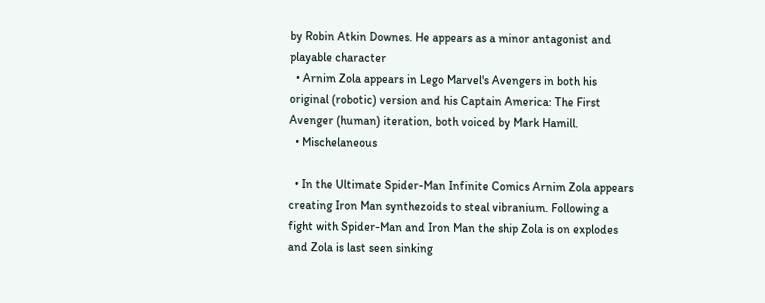by Robin Atkin Downes. He appears as a minor antagonist and playable character
  • Arnim Zola appears in Lego Marvel's Avengers in both his original (robotic) version and his Captain America: The First Avenger (human) iteration, both voiced by Mark Hamill.
  • Mischelaneous

  • In the Ultimate Spider-Man Infinite Comics Arnim Zola appears creating Iron Man synthezoids to steal vibranium. Following a fight with Spider-Man and Iron Man the ship Zola is on explodes and Zola is last seen sinking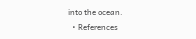into the ocean.
  • References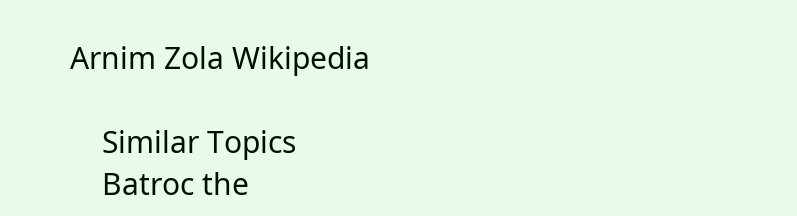Arnim Zola Wikipedia

    Similar Topics
    Batroc the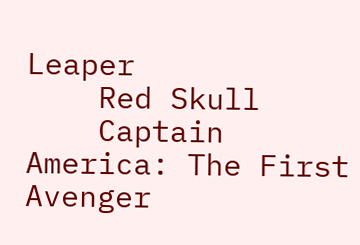Leaper
    Red Skull
    Captain America: The First Avenger